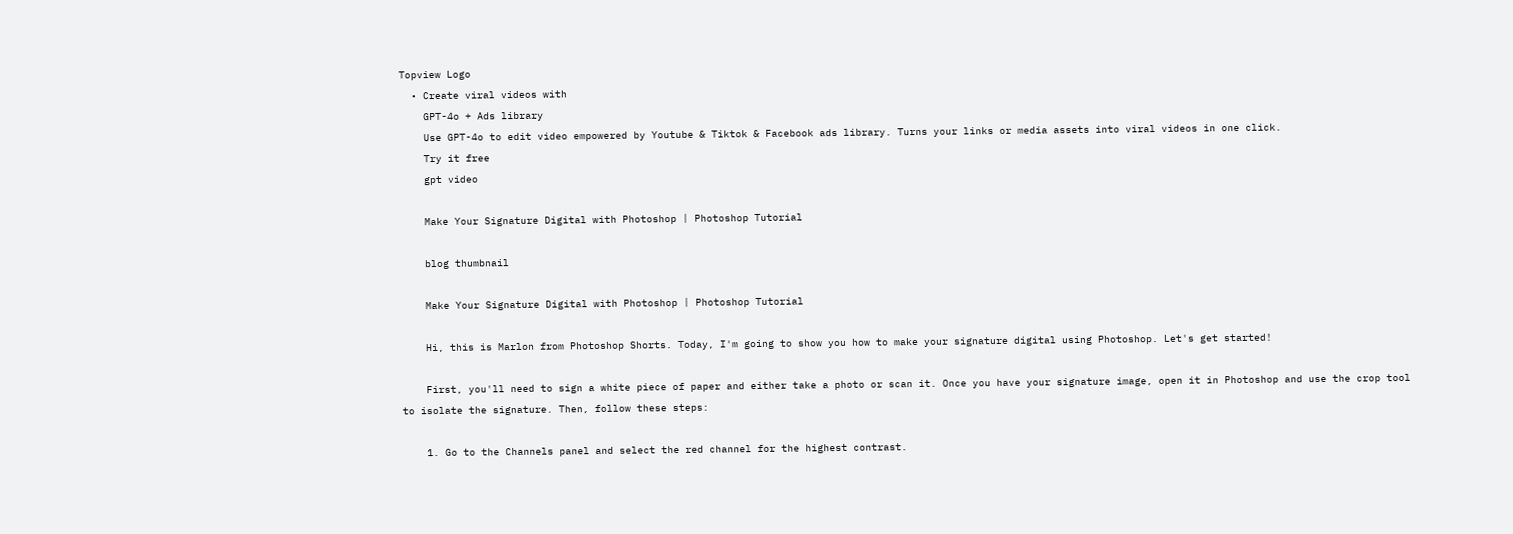Topview Logo
  • Create viral videos with
    GPT-4o + Ads library
    Use GPT-4o to edit video empowered by Youtube & Tiktok & Facebook ads library. Turns your links or media assets into viral videos in one click.
    Try it free
    gpt video

    Make Your Signature Digital with Photoshop | Photoshop Tutorial

    blog thumbnail

    Make Your Signature Digital with Photoshop | Photoshop Tutorial

    Hi, this is Marlon from Photoshop Shorts. Today, I'm going to show you how to make your signature digital using Photoshop. Let's get started!

    First, you'll need to sign a white piece of paper and either take a photo or scan it. Once you have your signature image, open it in Photoshop and use the crop tool to isolate the signature. Then, follow these steps:

    1. Go to the Channels panel and select the red channel for the highest contrast.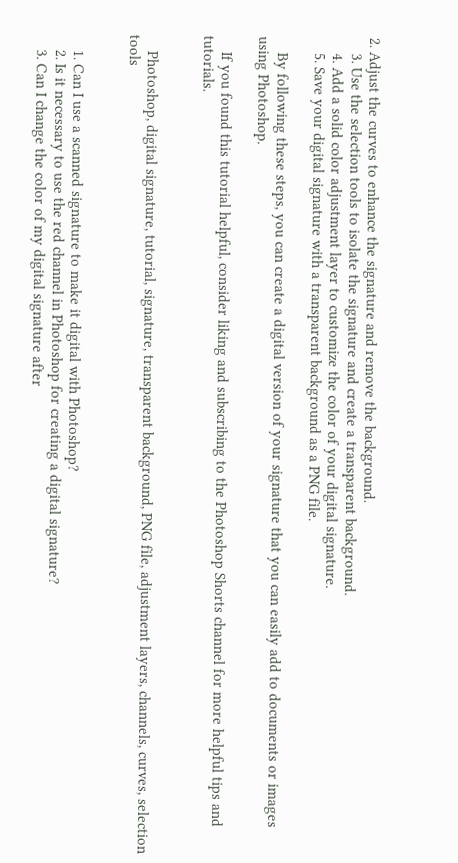2. Adjust the curves to enhance the signature and remove the background.
    3. Use the selection tools to isolate the signature and create a transparent background.
    4. Add a solid color adjustment layer to customize the color of your digital signature.
    5. Save your digital signature with a transparent background as a PNG file.

    By following these steps, you can create a digital version of your signature that you can easily add to documents or images using Photoshop.

    If you found this tutorial helpful, consider liking and subscribing to the Photoshop Shorts channel for more helpful tips and tutorials.


    Photoshop, digital signature, tutorial, signature, transparent background, PNG file, adjustment layers, channels, curves, selection tools


    1. Can I use a scanned signature to make it digital with Photoshop?
    2. Is it necessary to use the red channel in Photoshop for creating a digital signature?
    3. Can I change the color of my digital signature after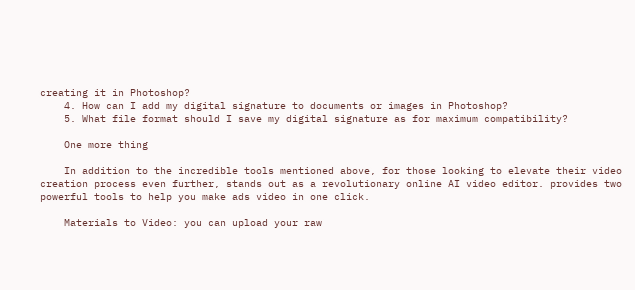creating it in Photoshop?
    4. How can I add my digital signature to documents or images in Photoshop?
    5. What file format should I save my digital signature as for maximum compatibility?

    One more thing

    In addition to the incredible tools mentioned above, for those looking to elevate their video creation process even further, stands out as a revolutionary online AI video editor. provides two powerful tools to help you make ads video in one click.

    Materials to Video: you can upload your raw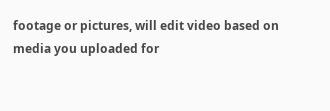footage or pictures, will edit video based on media you uploaded for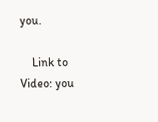you.

    Link to Video: you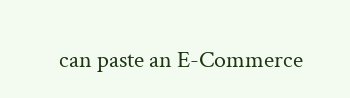can paste an E-Commerce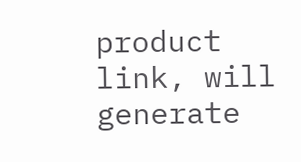product link, will generate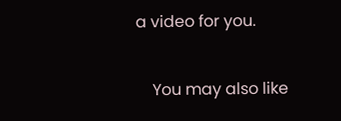a video for you.

    You may also like